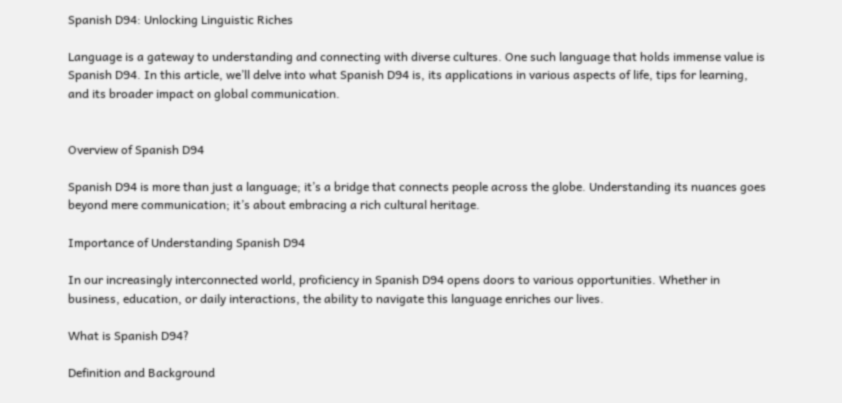Spanish D94: Unlocking Linguistic Riches

Language is a gateway to understanding and connecting with diverse cultures. One such language that holds immense value is Spanish D94. In this article, we’ll delve into what Spanish D94 is, its applications in various aspects of life, tips for learning, and its broader impact on global communication.


Overview of Spanish D94

Spanish D94 is more than just a language; it’s a bridge that connects people across the globe. Understanding its nuances goes beyond mere communication; it’s about embracing a rich cultural heritage.

Importance of Understanding Spanish D94

In our increasingly interconnected world, proficiency in Spanish D94 opens doors to various opportunities. Whether in business, education, or daily interactions, the ability to navigate this language enriches our lives.

What is Spanish D94?

Definition and Background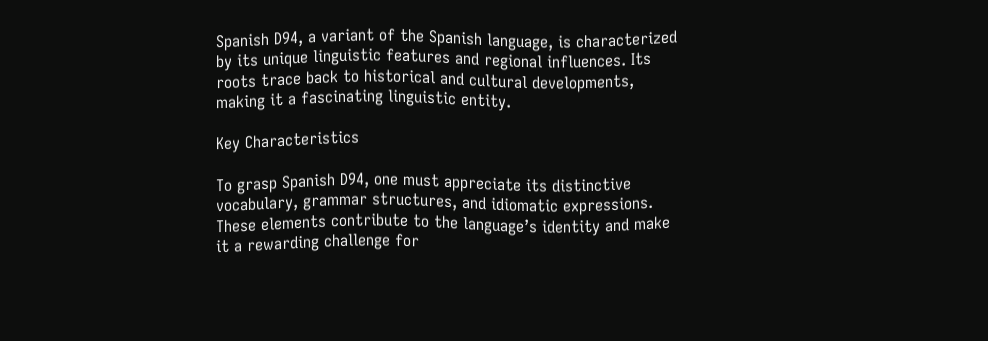Spanish D94, a variant of the Spanish language, is characterized by its unique linguistic features and regional influences. Its roots trace back to historical and cultural developments, making it a fascinating linguistic entity.

Key Characteristics

To grasp Spanish D94, one must appreciate its distinctive vocabulary, grammar structures, and idiomatic expressions. These elements contribute to the language’s identity and make it a rewarding challenge for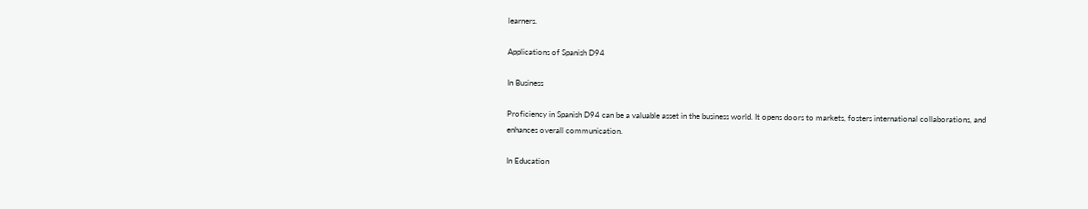learners.

Applications of Spanish D94

In Business

Proficiency in Spanish D94 can be a valuable asset in the business world. It opens doors to markets, fosters international collaborations, and enhances overall communication.

In Education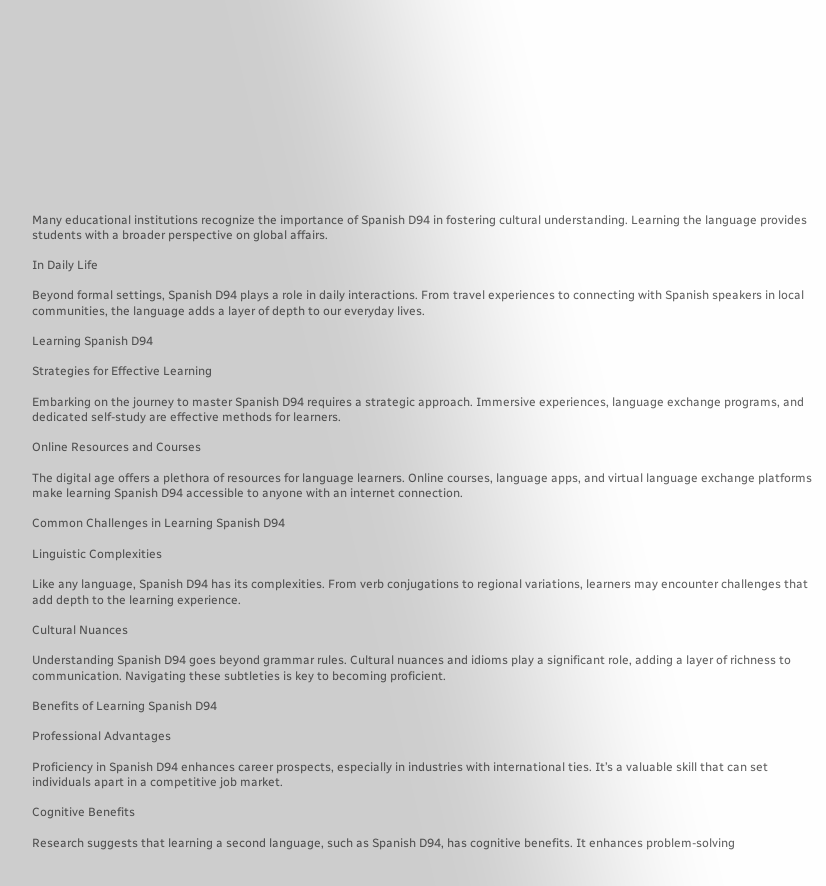Many educational institutions recognize the importance of Spanish D94 in fostering cultural understanding. Learning the language provides students with a broader perspective on global affairs.

In Daily Life

Beyond formal settings, Spanish D94 plays a role in daily interactions. From travel experiences to connecting with Spanish speakers in local communities, the language adds a layer of depth to our everyday lives.

Learning Spanish D94

Strategies for Effective Learning

Embarking on the journey to master Spanish D94 requires a strategic approach. Immersive experiences, language exchange programs, and dedicated self-study are effective methods for learners.

Online Resources and Courses

The digital age offers a plethora of resources for language learners. Online courses, language apps, and virtual language exchange platforms make learning Spanish D94 accessible to anyone with an internet connection.

Common Challenges in Learning Spanish D94

Linguistic Complexities

Like any language, Spanish D94 has its complexities. From verb conjugations to regional variations, learners may encounter challenges that add depth to the learning experience.

Cultural Nuances

Understanding Spanish D94 goes beyond grammar rules. Cultural nuances and idioms play a significant role, adding a layer of richness to communication. Navigating these subtleties is key to becoming proficient.

Benefits of Learning Spanish D94

Professional Advantages

Proficiency in Spanish D94 enhances career prospects, especially in industries with international ties. It’s a valuable skill that can set individuals apart in a competitive job market.

Cognitive Benefits

Research suggests that learning a second language, such as Spanish D94, has cognitive benefits. It enhances problem-solving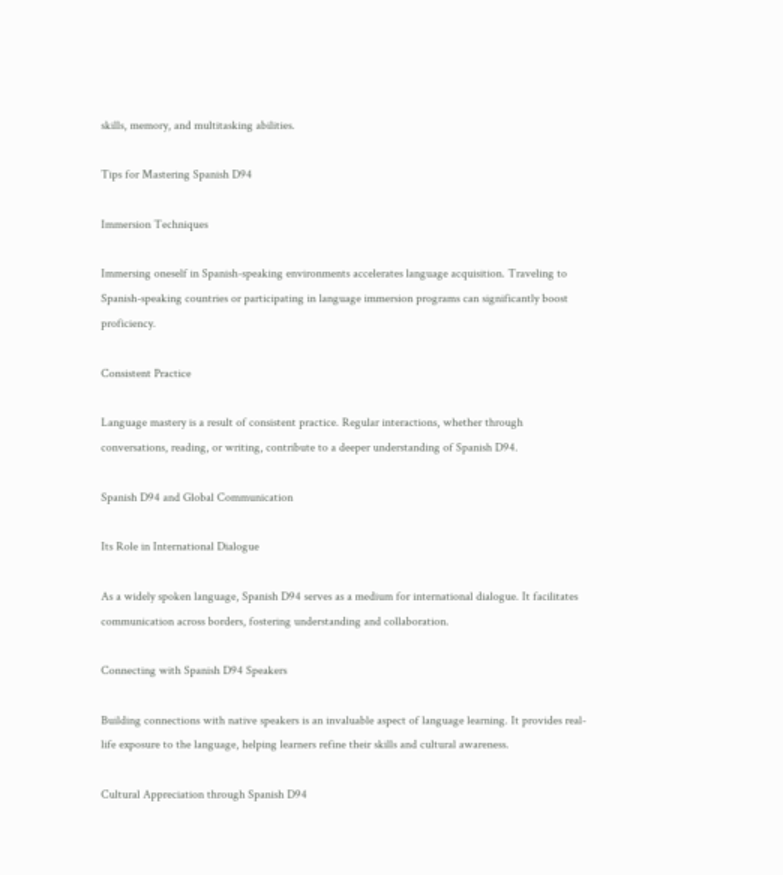skills, memory, and multitasking abilities.

Tips for Mastering Spanish D94

Immersion Techniques

Immersing oneself in Spanish-speaking environments accelerates language acquisition. Traveling to Spanish-speaking countries or participating in language immersion programs can significantly boost proficiency.

Consistent Practice

Language mastery is a result of consistent practice. Regular interactions, whether through conversations, reading, or writing, contribute to a deeper understanding of Spanish D94.

Spanish D94 and Global Communication

Its Role in International Dialogue

As a widely spoken language, Spanish D94 serves as a medium for international dialogue. It facilitates communication across borders, fostering understanding and collaboration.

Connecting with Spanish D94 Speakers

Building connections with native speakers is an invaluable aspect of language learning. It provides real-life exposure to the language, helping learners refine their skills and cultural awareness.

Cultural Appreciation through Spanish D94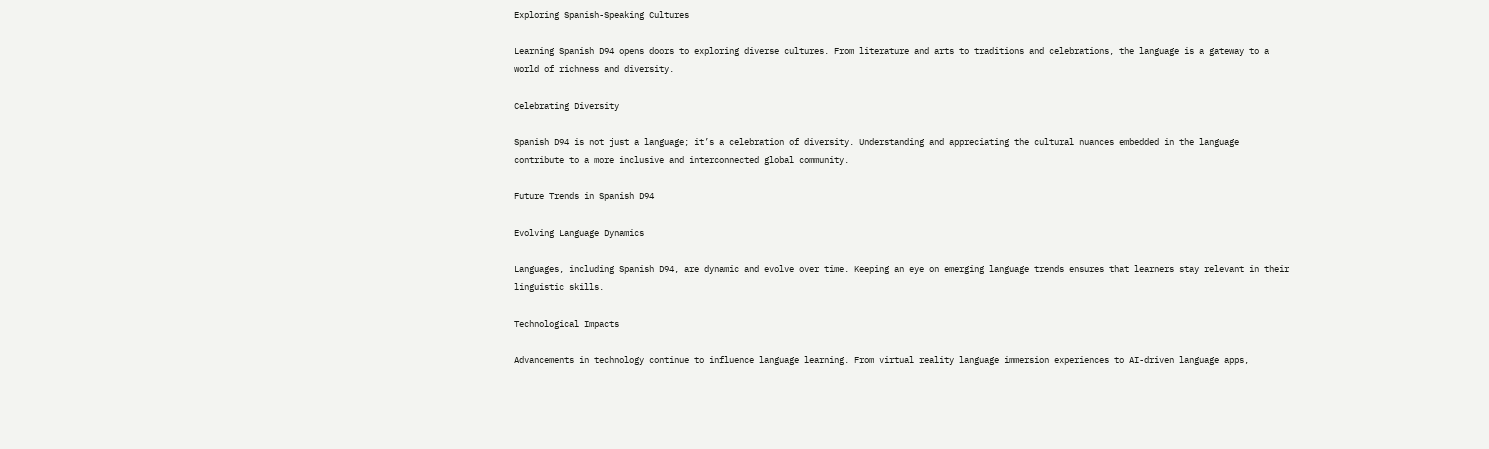Exploring Spanish-Speaking Cultures

Learning Spanish D94 opens doors to exploring diverse cultures. From literature and arts to traditions and celebrations, the language is a gateway to a world of richness and diversity.

Celebrating Diversity

Spanish D94 is not just a language; it’s a celebration of diversity. Understanding and appreciating the cultural nuances embedded in the language contribute to a more inclusive and interconnected global community.

Future Trends in Spanish D94

Evolving Language Dynamics

Languages, including Spanish D94, are dynamic and evolve over time. Keeping an eye on emerging language trends ensures that learners stay relevant in their linguistic skills.

Technological Impacts

Advancements in technology continue to influence language learning. From virtual reality language immersion experiences to AI-driven language apps,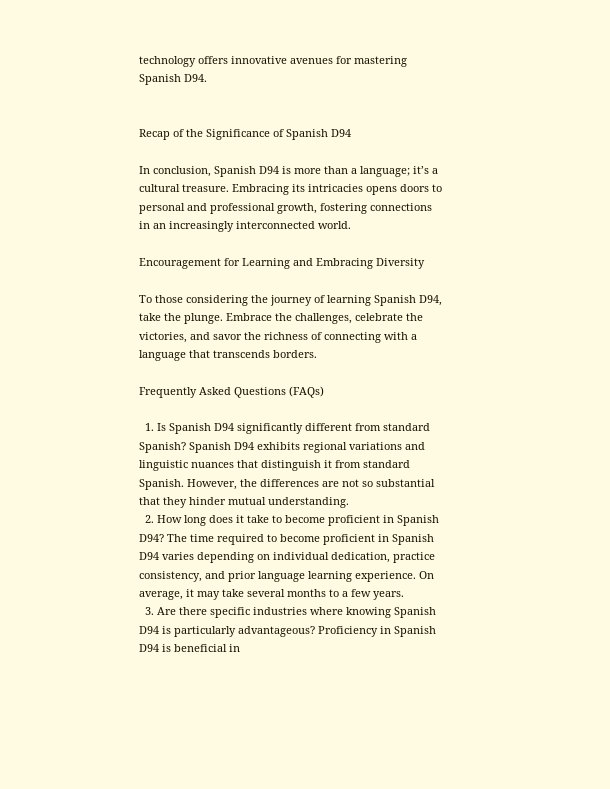technology offers innovative avenues for mastering Spanish D94.


Recap of the Significance of Spanish D94

In conclusion, Spanish D94 is more than a language; it’s a cultural treasure. Embracing its intricacies opens doors to personal and professional growth, fostering connections in an increasingly interconnected world.

Encouragement for Learning and Embracing Diversity

To those considering the journey of learning Spanish D94, take the plunge. Embrace the challenges, celebrate the victories, and savor the richness of connecting with a language that transcends borders.

Frequently Asked Questions (FAQs)

  1. Is Spanish D94 significantly different from standard Spanish? Spanish D94 exhibits regional variations and linguistic nuances that distinguish it from standard Spanish. However, the differences are not so substantial that they hinder mutual understanding.
  2. How long does it take to become proficient in Spanish D94? The time required to become proficient in Spanish D94 varies depending on individual dedication, practice consistency, and prior language learning experience. On average, it may take several months to a few years.
  3. Are there specific industries where knowing Spanish D94 is particularly advantageous? Proficiency in Spanish D94 is beneficial in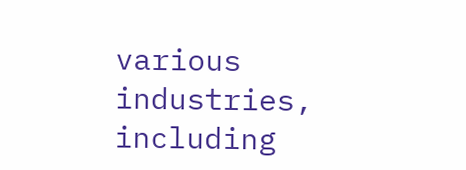various industries, including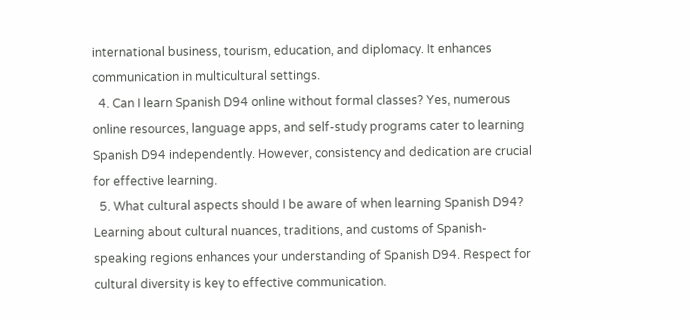international business, tourism, education, and diplomacy. It enhances communication in multicultural settings.
  4. Can I learn Spanish D94 online without formal classes? Yes, numerous online resources, language apps, and self-study programs cater to learning Spanish D94 independently. However, consistency and dedication are crucial for effective learning.
  5. What cultural aspects should I be aware of when learning Spanish D94? Learning about cultural nuances, traditions, and customs of Spanish-speaking regions enhances your understanding of Spanish D94. Respect for cultural diversity is key to effective communication.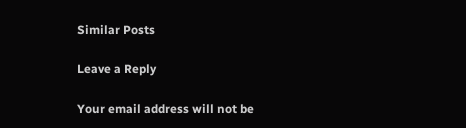Similar Posts

Leave a Reply

Your email address will not be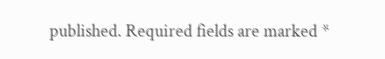published. Required fields are marked *